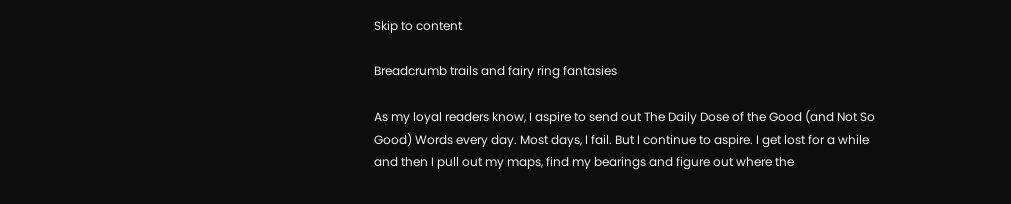Skip to content

Breadcrumb trails and fairy ring fantasies

As my loyal readers know, I aspire to send out The Daily Dose of the Good (and Not So Good) Words every day. Most days, I fail. But I continue to aspire. I get lost for a while and then I pull out my maps, find my bearings and figure out where the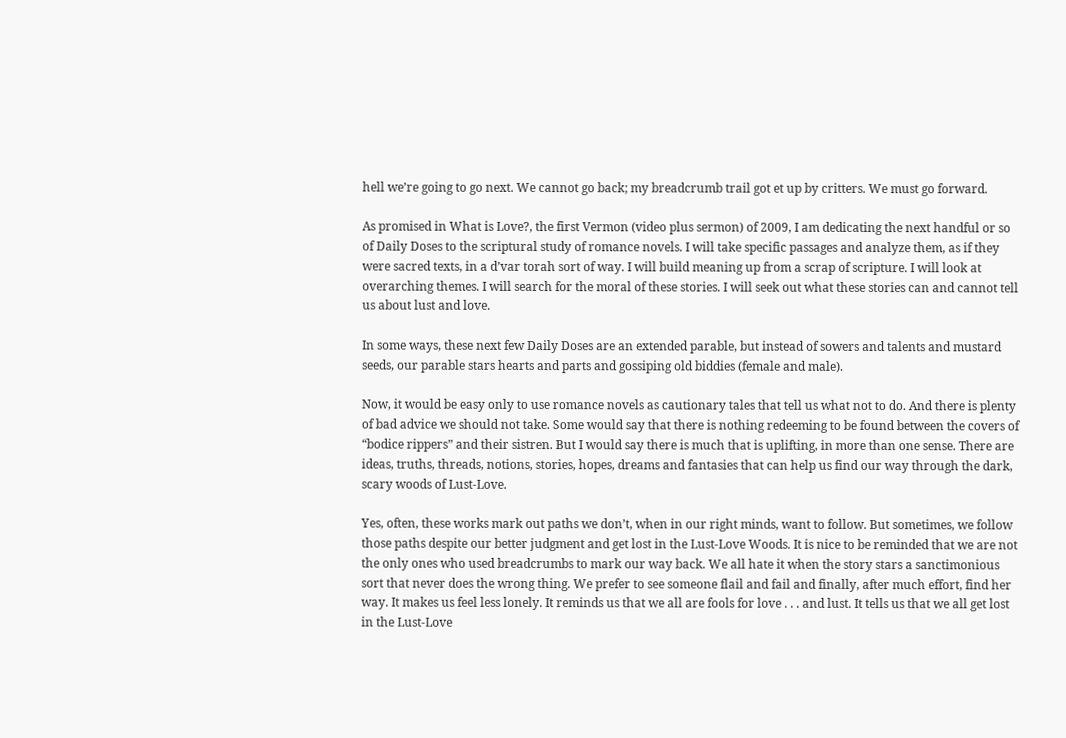hell we’re going to go next. We cannot go back; my breadcrumb trail got et up by critters. We must go forward.

As promised in What is Love?, the first Vermon (video plus sermon) of 2009, I am dedicating the next handful or so of Daily Doses to the scriptural study of romance novels. I will take specific passages and analyze them, as if they were sacred texts, in a d’var torah sort of way. I will build meaning up from a scrap of scripture. I will look at overarching themes. I will search for the moral of these stories. I will seek out what these stories can and cannot tell us about lust and love.

In some ways, these next few Daily Doses are an extended parable, but instead of sowers and talents and mustard seeds, our parable stars hearts and parts and gossiping old biddies (female and male).

Now, it would be easy only to use romance novels as cautionary tales that tell us what not to do. And there is plenty of bad advice we should not take. Some would say that there is nothing redeeming to be found between the covers of “bodice rippers” and their sistren. But I would say there is much that is uplifting, in more than one sense. There are ideas, truths, threads, notions, stories, hopes, dreams and fantasies that can help us find our way through the dark, scary woods of Lust-Love.

Yes, often, these works mark out paths we don’t, when in our right minds, want to follow. But sometimes, we follow those paths despite our better judgment and get lost in the Lust-Love Woods. It is nice to be reminded that we are not the only ones who used breadcrumbs to mark our way back. We all hate it when the story stars a sanctimonious sort that never does the wrong thing. We prefer to see someone flail and fail and finally, after much effort, find her way. It makes us feel less lonely. It reminds us that we all are fools for love . . . and lust. It tells us that we all get lost in the Lust-Love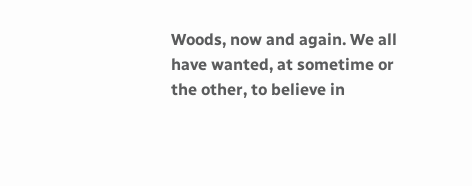Woods, now and again. We all have wanted, at sometime or the other, to believe in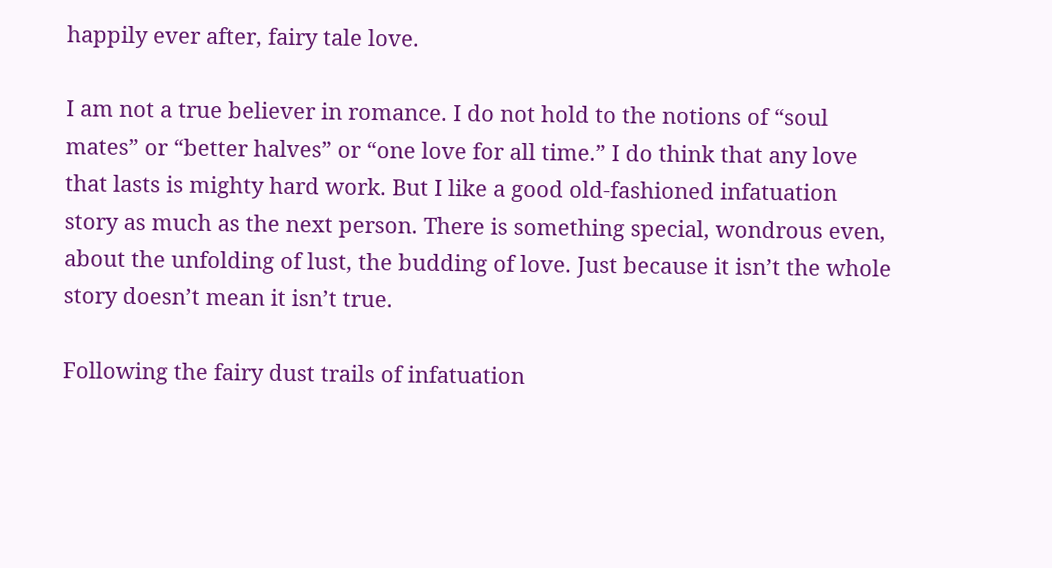happily ever after, fairy tale love.

I am not a true believer in romance. I do not hold to the notions of “soul mates” or “better halves” or “one love for all time.” I do think that any love that lasts is mighty hard work. But I like a good old-fashioned infatuation story as much as the next person. There is something special, wondrous even, about the unfolding of lust, the budding of love. Just because it isn’t the whole story doesn’t mean it isn’t true.

Following the fairy dust trails of infatuation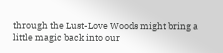through the Lust-Love Woods might bring a little magic back into our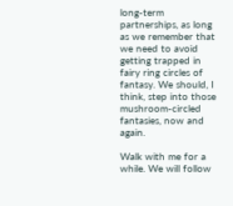long-term partnerships, as long as we remember that we need to avoid getting trapped in fairy ring circles of fantasy. We should, I think, step into those mushroom-circled fantasies, now and again.

Walk with me for a while. We will follow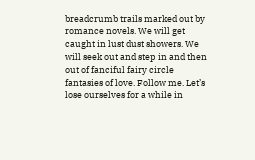breadcrumb trails marked out by romance novels. We will get caught in lust dust showers. We will seek out and step in and then out of fanciful fairy circle fantasies of love. Follow me. Let’s lose ourselves for a while in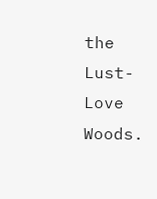the Lust-Love Woods.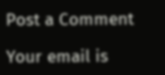Post a Comment

Your email is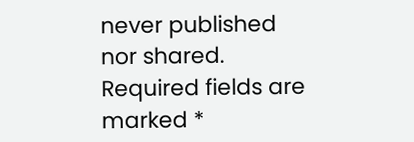never published nor shared. Required fields are marked *